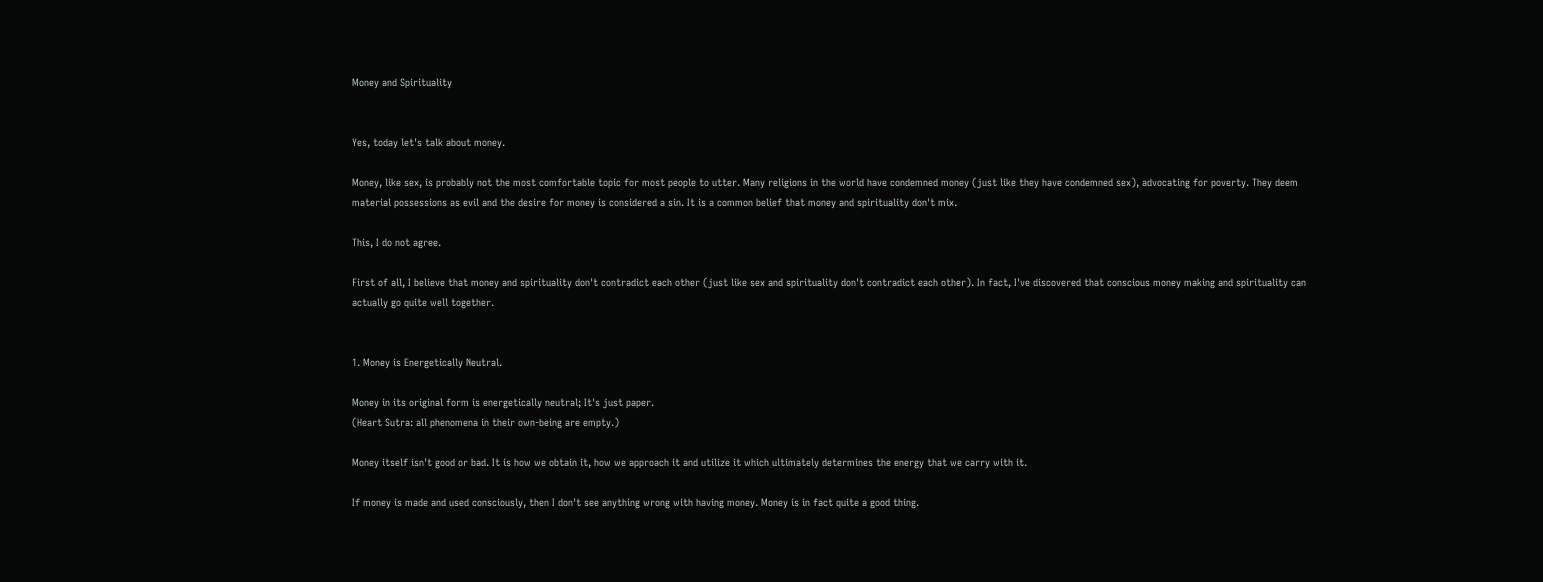Money and Spirituality


Yes, today let's talk about money.

Money, like sex, is probably not the most comfortable topic for most people to utter. Many religions in the world have condemned money (just like they have condemned sex), advocating for poverty. They deem material possessions as evil and the desire for money is considered a sin. It is a common belief that money and spirituality don't mix.

This, I do not agree.

First of all, I believe that money and spirituality don't contradict each other (just like sex and spirituality don't contradict each other). In fact, I've discovered that conscious money making and spirituality can actually go quite well together.


1. Money is Energetically Neutral.

Money in its original form is energetically neutral; It's just paper.
(Heart Sutra: all phenomena in their own-being are empty.)

Money itself isn't good or bad. It is how we obtain it, how we approach it and utilize it which ultimately determines the energy that we carry with it.

If money is made and used consciously, then I don't see anything wrong with having money. Money is in fact quite a good thing.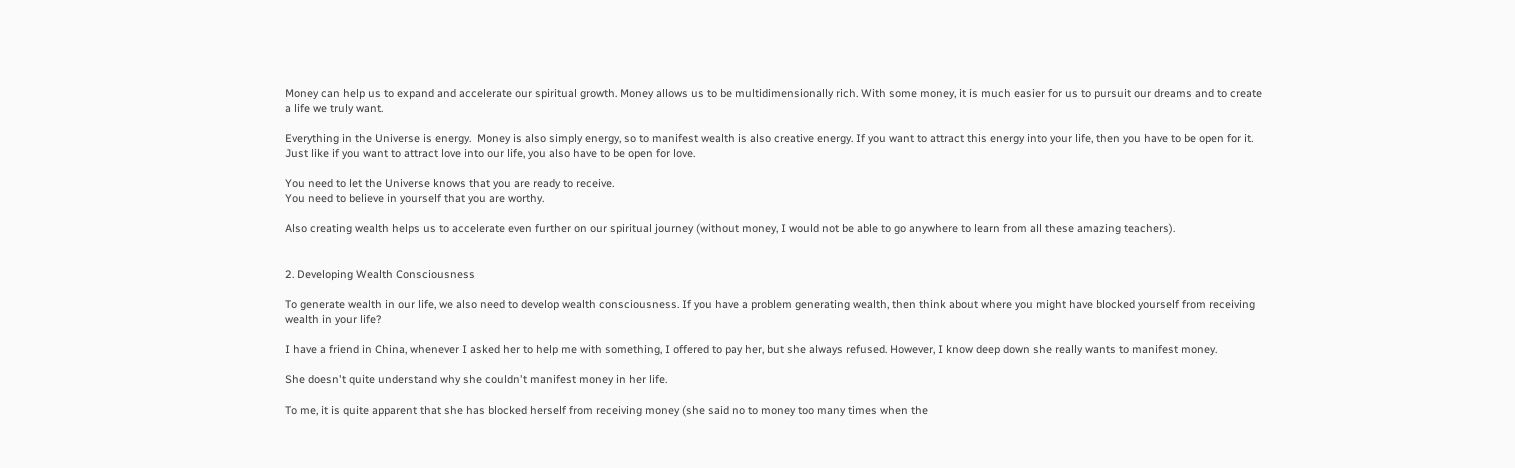Money can help us to expand and accelerate our spiritual growth. Money allows us to be multidimensionally rich. With some money, it is much easier for us to pursuit our dreams and to create a life we truly want.

Everything in the Universe is energy.  Money is also simply energy, so to manifest wealth is also creative energy. If you want to attract this energy into your life, then you have to be open for it. Just like if you want to attract love into our life, you also have to be open for love.

You need to let the Universe knows that you are ready to receive.
You need to believe in yourself that you are worthy.

Also creating wealth helps us to accelerate even further on our spiritual journey (without money, I would not be able to go anywhere to learn from all these amazing teachers).


2. Developing Wealth Consciousness

To generate wealth in our life, we also need to develop wealth consciousness. If you have a problem generating wealth, then think about where you might have blocked yourself from receiving wealth in your life?

I have a friend in China, whenever I asked her to help me with something, I offered to pay her, but she always refused. However, I know deep down she really wants to manifest money.

She doesn't quite understand why she couldn't manifest money in her life.

To me, it is quite apparent that she has blocked herself from receiving money (she said no to money too many times when the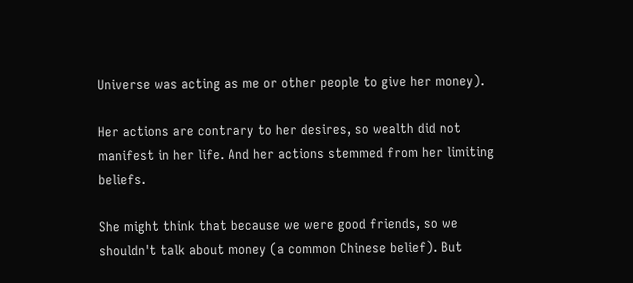Universe was acting as me or other people to give her money).

Her actions are contrary to her desires, so wealth did not manifest in her life. And her actions stemmed from her limiting beliefs.

She might think that because we were good friends, so we shouldn't talk about money (a common Chinese belief). But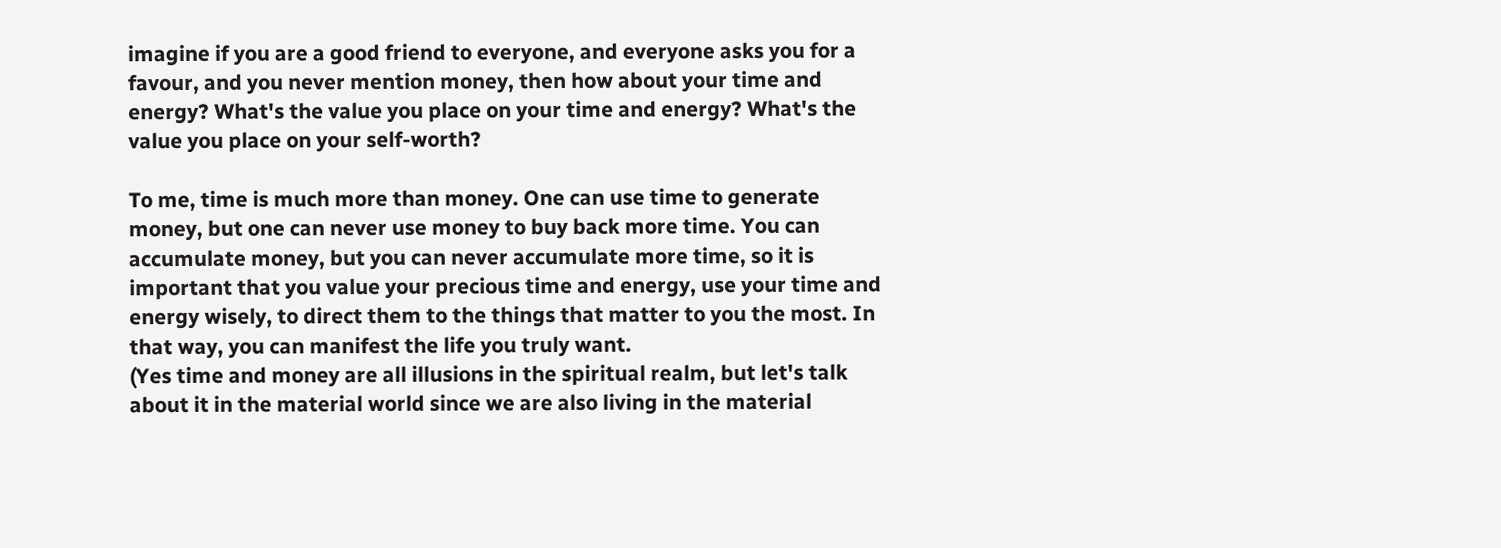imagine if you are a good friend to everyone, and everyone asks you for a favour, and you never mention money, then how about your time and energy? What's the value you place on your time and energy? What's the value you place on your self-worth?

To me, time is much more than money. One can use time to generate money, but one can never use money to buy back more time. You can accumulate money, but you can never accumulate more time, so it is important that you value your precious time and energy, use your time and energy wisely, to direct them to the things that matter to you the most. In that way, you can manifest the life you truly want.
(Yes time and money are all illusions in the spiritual realm, but let's talk about it in the material world since we are also living in the material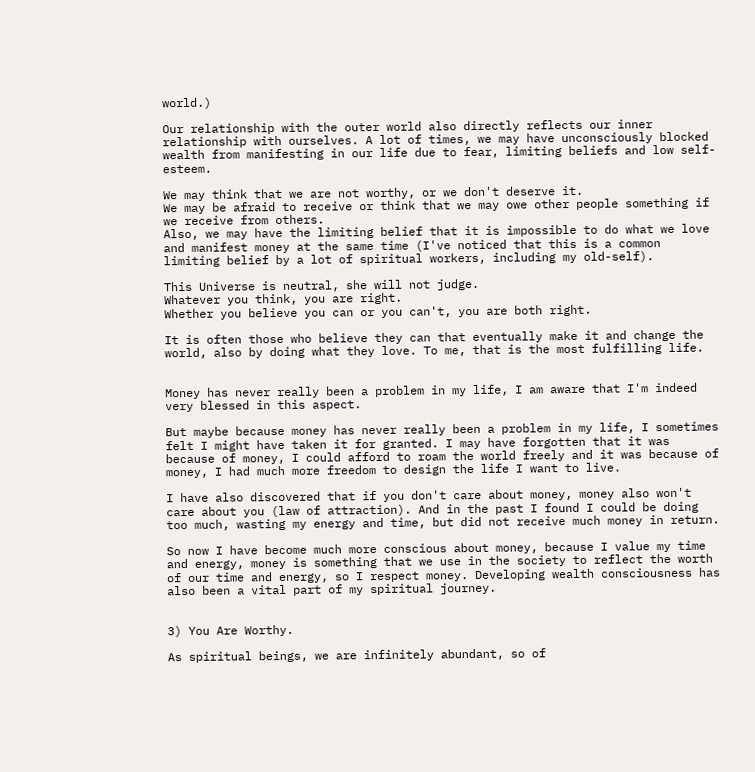world.)

Our relationship with the outer world also directly reflects our inner relationship with ourselves. A lot of times, we may have unconsciously blocked wealth from manifesting in our life due to fear, limiting beliefs and low self-esteem.

We may think that we are not worthy, or we don't deserve it.
We may be afraid to receive or think that we may owe other people something if we receive from others.
Also, we may have the limiting belief that it is impossible to do what we love and manifest money at the same time (I've noticed that this is a common limiting belief by a lot of spiritual workers, including my old-self).

This Universe is neutral, she will not judge.
Whatever you think, you are right.
Whether you believe you can or you can't, you are both right.

It is often those who believe they can that eventually make it and change the world, also by doing what they love. To me, that is the most fulfilling life.


Money has never really been a problem in my life, I am aware that I'm indeed very blessed in this aspect.

But maybe because money has never really been a problem in my life, I sometimes felt I might have taken it for granted. I may have forgotten that it was because of money, I could afford to roam the world freely and it was because of money, I had much more freedom to design the life I want to live.

I have also discovered that if you don't care about money, money also won't care about you (law of attraction). And in the past I found I could be doing too much, wasting my energy and time, but did not receive much money in return.

So now I have become much more conscious about money, because I value my time and energy, money is something that we use in the society to reflect the worth of our time and energy, so I respect money. Developing wealth consciousness has also been a vital part of my spiritual journey.


3) You Are Worthy.

As spiritual beings, we are infinitely abundant, so of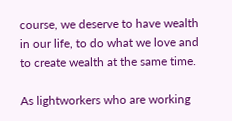course, we deserve to have wealth in our life, to do what we love and to create wealth at the same time.

As lightworkers who are working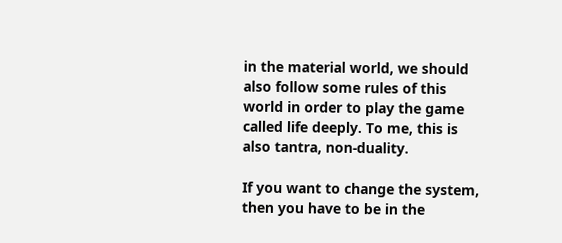in the material world, we should also follow some rules of this world in order to play the game called life deeply. To me, this is also tantra, non-duality.

If you want to change the system, then you have to be in the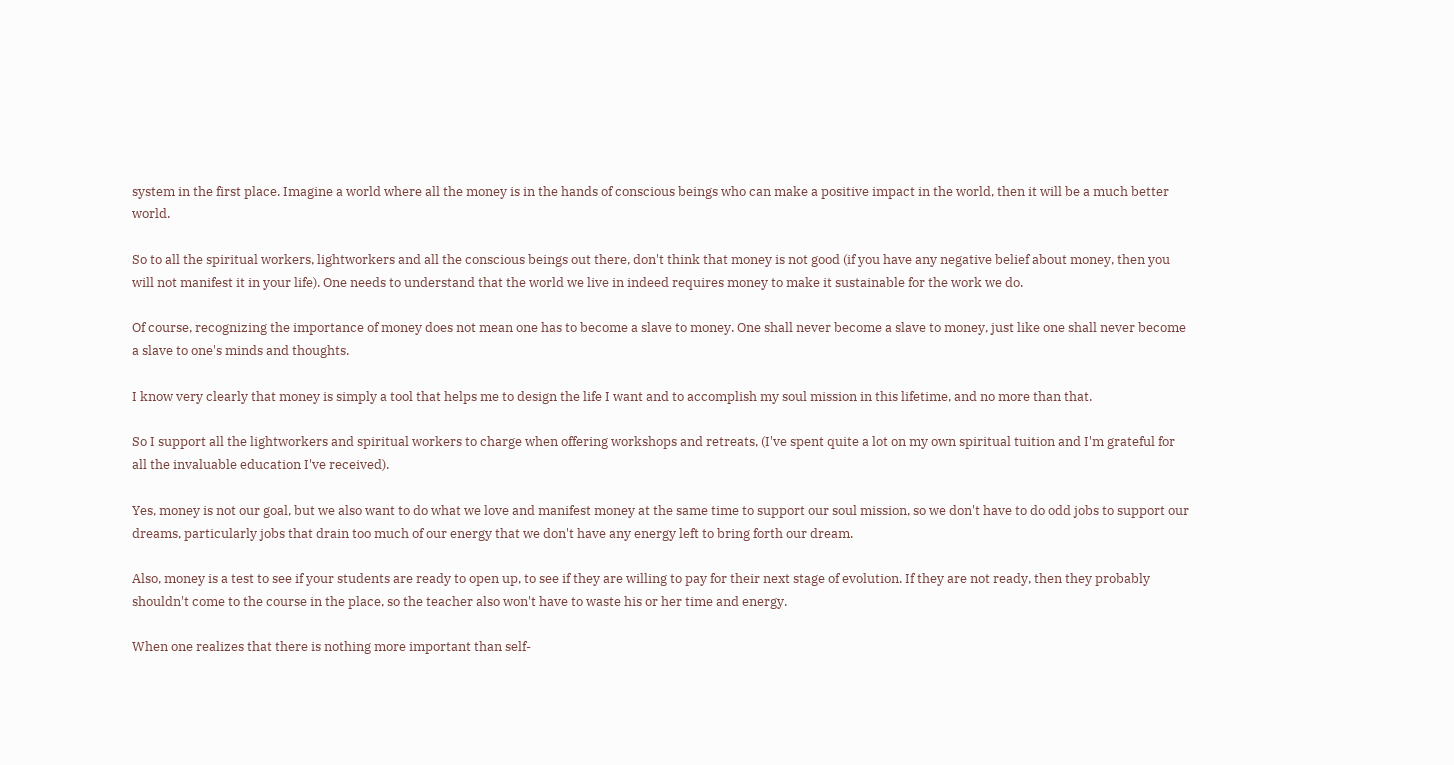system in the first place. Imagine a world where all the money is in the hands of conscious beings who can make a positive impact in the world, then it will be a much better world.

So to all the spiritual workers, lightworkers and all the conscious beings out there, don't think that money is not good (if you have any negative belief about money, then you will not manifest it in your life). One needs to understand that the world we live in indeed requires money to make it sustainable for the work we do.

Of course, recognizing the importance of money does not mean one has to become a slave to money. One shall never become a slave to money, just like one shall never become a slave to one's minds and thoughts.

I know very clearly that money is simply a tool that helps me to design the life I want and to accomplish my soul mission in this lifetime, and no more than that.

So I support all the lightworkers and spiritual workers to charge when offering workshops and retreats, (I've spent quite a lot on my own spiritual tuition and I'm grateful for all the invaluable education I've received).

Yes, money is not our goal, but we also want to do what we love and manifest money at the same time to support our soul mission, so we don't have to do odd jobs to support our dreams, particularly jobs that drain too much of our energy that we don't have any energy left to bring forth our dream.

Also, money is a test to see if your students are ready to open up, to see if they are willing to pay for their next stage of evolution. If they are not ready, then they probably shouldn't come to the course in the place, so the teacher also won't have to waste his or her time and energy.

When one realizes that there is nothing more important than self-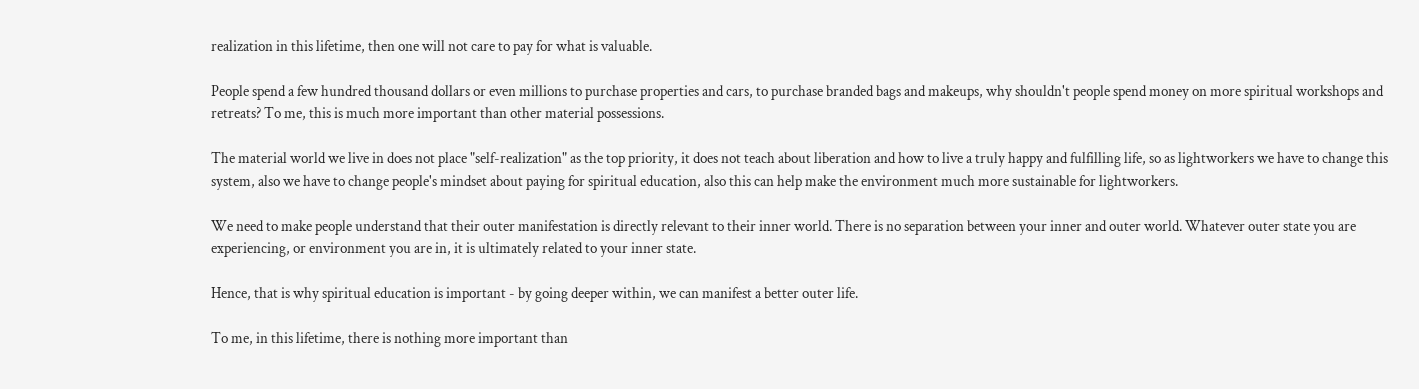realization in this lifetime, then one will not care to pay for what is valuable.

People spend a few hundred thousand dollars or even millions to purchase properties and cars, to purchase branded bags and makeups, why shouldn't people spend money on more spiritual workshops and retreats? To me, this is much more important than other material possessions.

The material world we live in does not place "self-realization" as the top priority, it does not teach about liberation and how to live a truly happy and fulfilling life, so as lightworkers we have to change this system, also we have to change people's mindset about paying for spiritual education, also this can help make the environment much more sustainable for lightworkers.

We need to make people understand that their outer manifestation is directly relevant to their inner world. There is no separation between your inner and outer world. Whatever outer state you are experiencing, or environment you are in, it is ultimately related to your inner state.

Hence, that is why spiritual education is important - by going deeper within, we can manifest a better outer life.

To me, in this lifetime, there is nothing more important than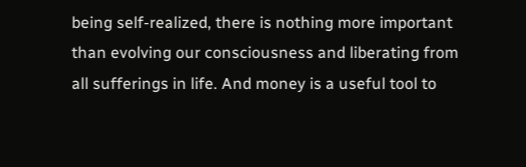being self-realized, there is nothing more important than evolving our consciousness and liberating from all sufferings in life. And money is a useful tool to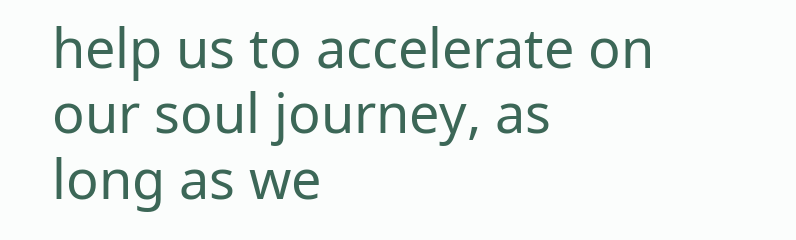help us to accelerate on our soul journey, as long as we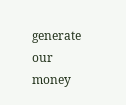generate our money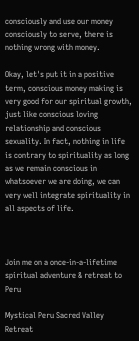consciously and use our money consciously to serve, there is nothing wrong with money.

Okay, let's put it in a positive term, conscious money making is very good for our spiritual growth, just like conscious loving relationship and conscious sexuality. In fact, nothing in life is contrary to spirituality as long as we remain conscious in whatsoever we are doing, we can very well integrate spirituality in all aspects of life.



Join me on a once-in-a-lifetime spiritual adventure & retreat to Peru

Mystical Peru Sacred Valley Retreat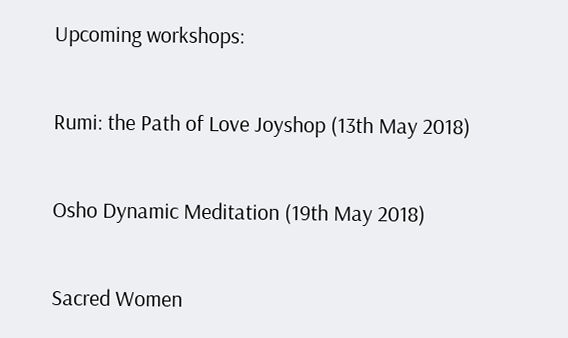Upcoming workshops:

Rumi: the Path of Love Joyshop (13th May 2018)

Osho Dynamic Meditation (19th May 2018)

Sacred Women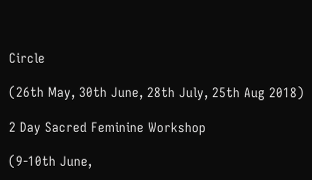Circle

(26th May, 30th June, 28th July, 25th Aug 2018)

2 Day Sacred Feminine Workshop

(9-10th June,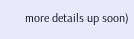more details up soon)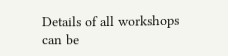Details of all workshops can be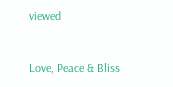viewed


Love, Peace & Bliss